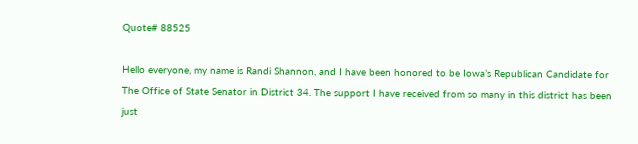Quote# 88525

Hello everyone, my name is Randi Shannon, and I have been honored to be Iowa’s Republican Candidate for The Office of State Senator in District 34. The support I have received from so many in this district has been just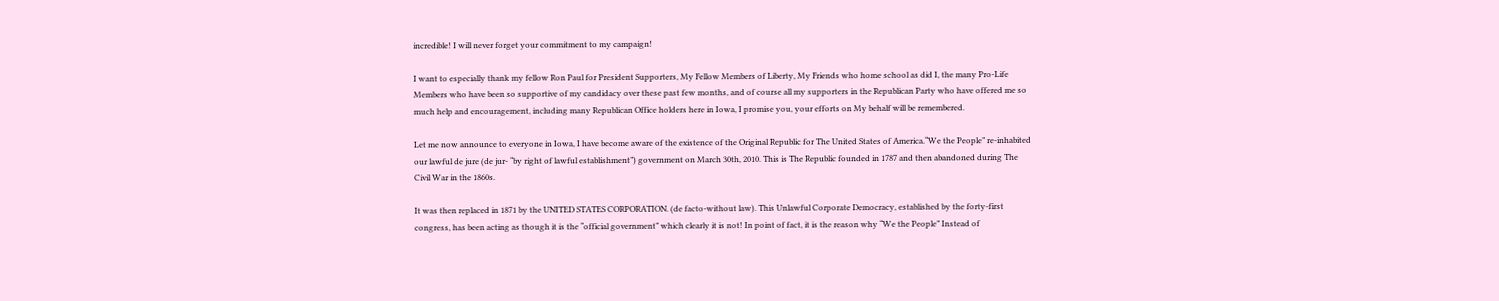incredible! I will never forget your commitment to my campaign!

I want to especially thank my fellow Ron Paul for President Supporters, My Fellow Members of Liberty, My Friends who home school as did I, the many Pro-Life Members who have been so supportive of my candidacy over these past few months, and of course all my supporters in the Republican Party who have offered me so much help and encouragement, including many Republican Office holders here in Iowa, I promise you, your efforts on My behalf will be remembered.

Let me now announce to everyone in Iowa, I have become aware of the existence of the Original Republic for The United States of America.“We the People” re-inhabited our lawful de jure (de jur- “by right of lawful establishment”) government on March 30th, 2010. This is The Republic founded in 1787 and then abandoned during The Civil War in the 1860s.

It was then replaced in 1871 by the UNITED STATES CORPORATION. (de facto-without law). This Unlawful Corporate Democracy, established by the forty-first congress, has been acting as though it is the “official government” which clearly it is not! In point of fact, it is the reason why “We the People” Instead of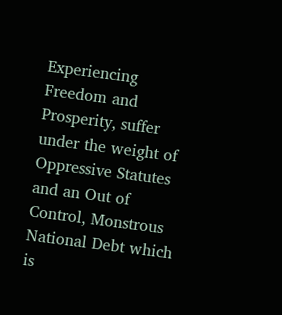Experiencing Freedom and Prosperity, suffer under the weight of Oppressive Statutes and an Out of Control, Monstrous National Debt which is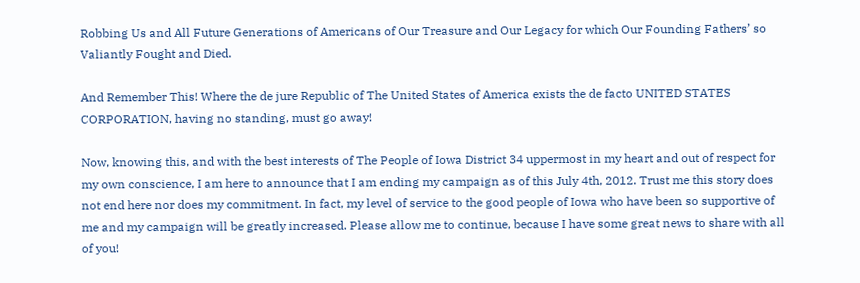Robbing Us and All Future Generations of Americans of Our Treasure and Our Legacy for which Our Founding Fathers’ so Valiantly Fought and Died.

And Remember This! Where the de jure Republic of The United States of America exists the de facto UNITED STATES CORPORATION, having no standing, must go away!

Now, knowing this, and with the best interests of The People of Iowa District 34 uppermost in my heart and out of respect for my own conscience, I am here to announce that I am ending my campaign as of this July 4th, 2012. Trust me this story does not end here nor does my commitment. In fact, my level of service to the good people of Iowa who have been so supportive of me and my campaign will be greatly increased. Please allow me to continue, because I have some great news to share with all of you!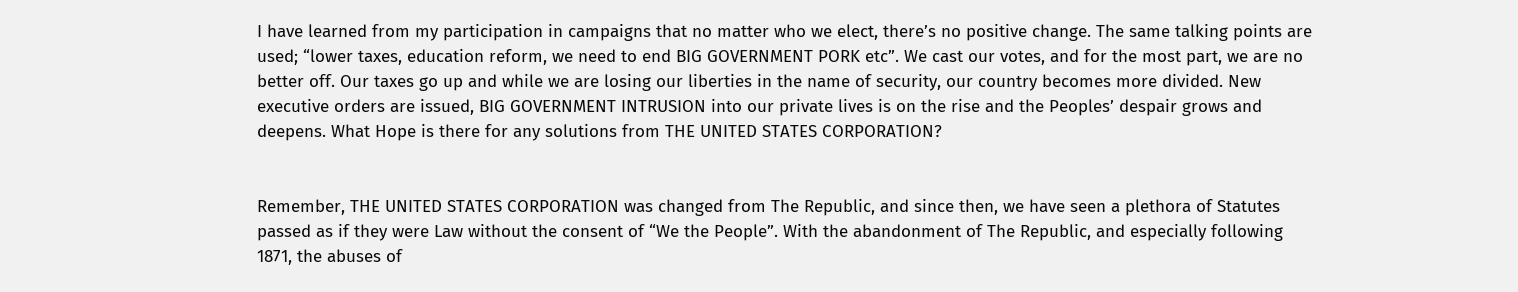I have learned from my participation in campaigns that no matter who we elect, there’s no positive change. The same talking points are used; “lower taxes, education reform, we need to end BIG GOVERNMENT PORK etc”. We cast our votes, and for the most part, we are no better off. Our taxes go up and while we are losing our liberties in the name of security, our country becomes more divided. New executive orders are issued, BIG GOVERNMENT INTRUSION into our private lives is on the rise and the Peoples’ despair grows and deepens. What Hope is there for any solutions from THE UNITED STATES CORPORATION?


Remember, THE UNITED STATES CORPORATION was changed from The Republic, and since then, we have seen a plethora of Statutes passed as if they were Law without the consent of “We the People”. With the abandonment of The Republic, and especially following 1871, the abuses of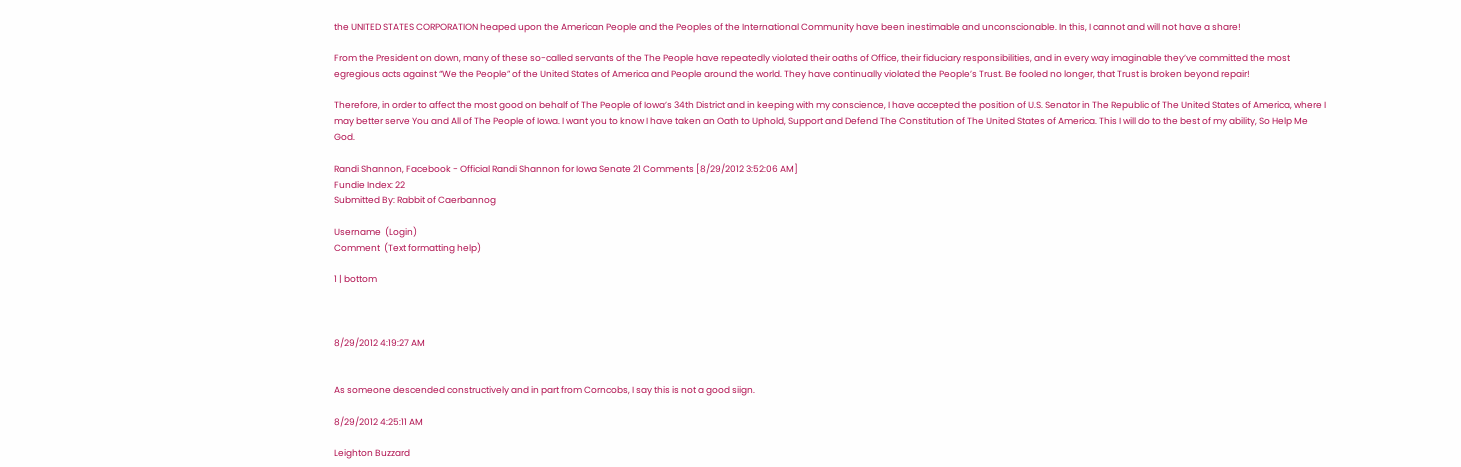the UNITED STATES CORPORATION heaped upon the American People and the Peoples of the International Community have been inestimable and unconscionable. In this, I cannot and will not have a share!

From the President on down, many of these so-called servants of the The People have repeatedly violated their oaths of Office, their fiduciary responsibilities, and in every way imaginable they’ve committed the most
egregious acts against “We the People” of the United States of America and People around the world. They have continually violated the People’s Trust. Be fooled no longer, that Trust is broken beyond repair!

Therefore, in order to affect the most good on behalf of The People of Iowa’s 34th District and in keeping with my conscience, I have accepted the position of U.S. Senator in The Republic of The United States of America, where I may better serve You and All of The People of Iowa. I want you to know I have taken an Oath to Uphold, Support and Defend The Constitution of The United States of America. This I will do to the best of my ability, So Help Me God.

Randi Shannon, Facebook - Official Randi Shannon for Iowa Senate 21 Comments [8/29/2012 3:52:06 AM]
Fundie Index: 22
Submitted By: Rabbit of Caerbannog

Username  (Login)
Comment  (Text formatting help)

1 | bottom



8/29/2012 4:19:27 AM


As someone descended constructively and in part from Corncobs, I say this is not a good siign.

8/29/2012 4:25:11 AM

Leighton Buzzard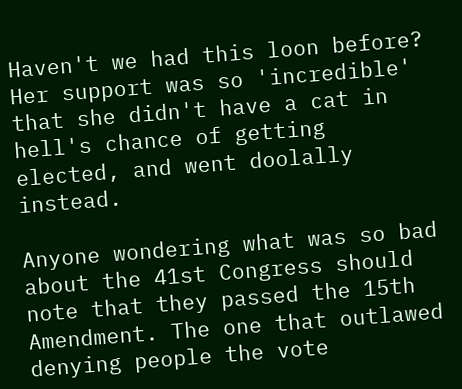Haven't we had this loon before? Her support was so 'incredible' that she didn't have a cat in hell's chance of getting elected, and went doolally instead.

Anyone wondering what was so bad about the 41st Congress should note that they passed the 15th Amendment. The one that outlawed denying people the vote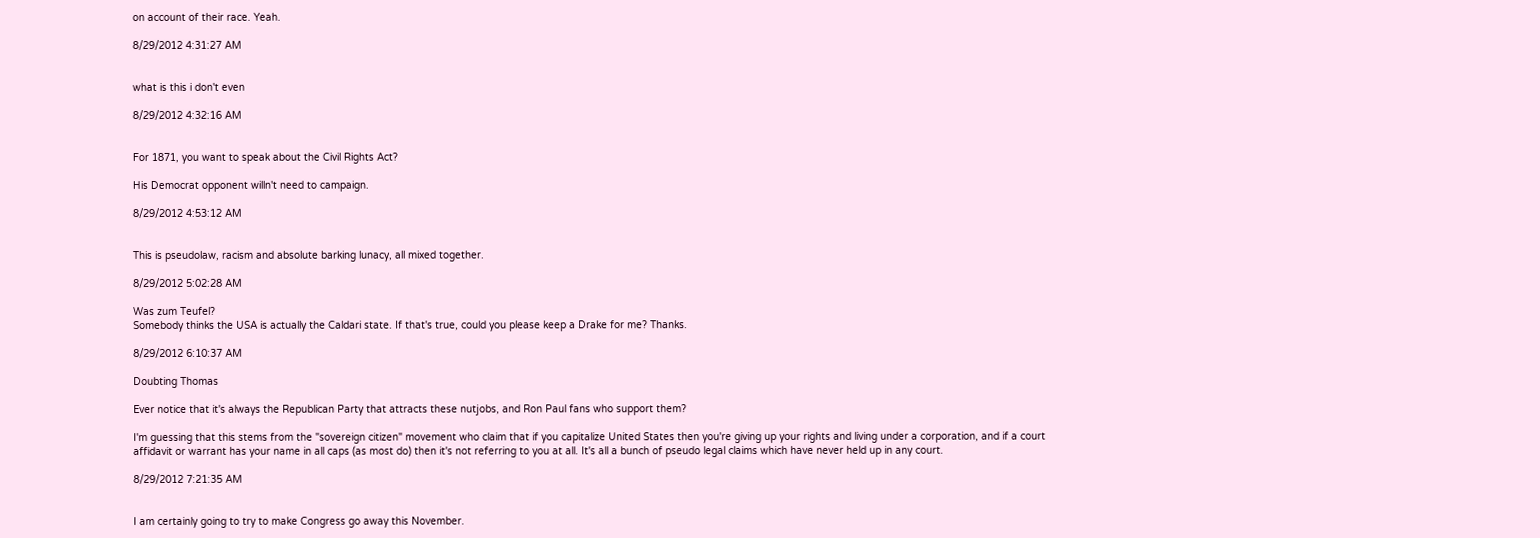on account of their race. Yeah.

8/29/2012 4:31:27 AM


what is this i don't even

8/29/2012 4:32:16 AM


For 1871, you want to speak about the Civil Rights Act?

His Democrat opponent willn't need to campaign.

8/29/2012 4:53:12 AM


This is pseudolaw, racism and absolute barking lunacy, all mixed together.

8/29/2012 5:02:28 AM

Was zum Teufel?
Somebody thinks the USA is actually the Caldari state. If that's true, could you please keep a Drake for me? Thanks.

8/29/2012 6:10:37 AM

Doubting Thomas

Ever notice that it's always the Republican Party that attracts these nutjobs, and Ron Paul fans who support them?

I'm guessing that this stems from the "sovereign citizen" movement who claim that if you capitalize United States then you're giving up your rights and living under a corporation, and if a court affidavit or warrant has your name in all caps (as most do) then it's not referring to you at all. It's all a bunch of pseudo legal claims which have never held up in any court.

8/29/2012 7:21:35 AM


I am certainly going to try to make Congress go away this November.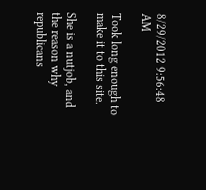8/29/2012 9:56:48 AM

Took long enough to make it to this site.

She is a nutjob, and the reason why republicans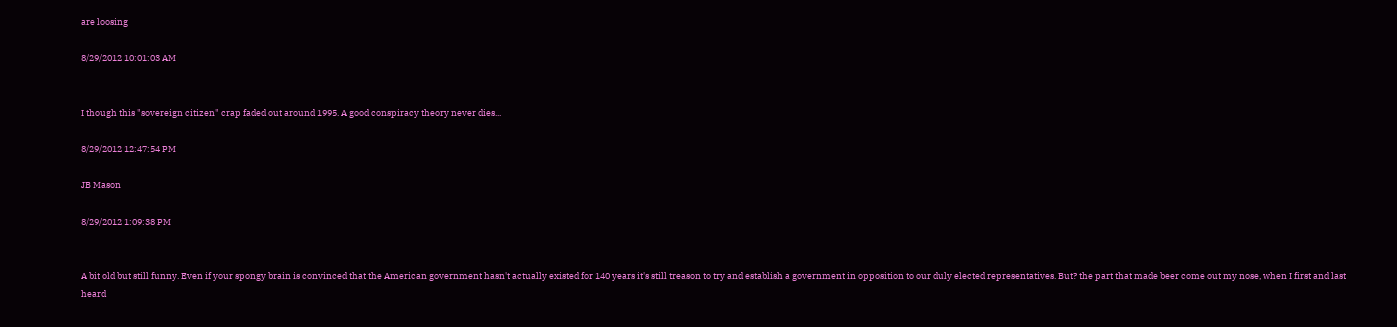are loosing

8/29/2012 10:01:03 AM


I though this "sovereign citizen" crap faded out around 1995. A good conspiracy theory never dies...

8/29/2012 12:47:54 PM

JB Mason

8/29/2012 1:09:38 PM


A bit old but still funny. Even if your spongy brain is convinced that the American government hasn't actually existed for 140 years it's still treason to try and establish a government in opposition to our duly elected representatives. But? the part that made beer come out my nose, when I first and last heard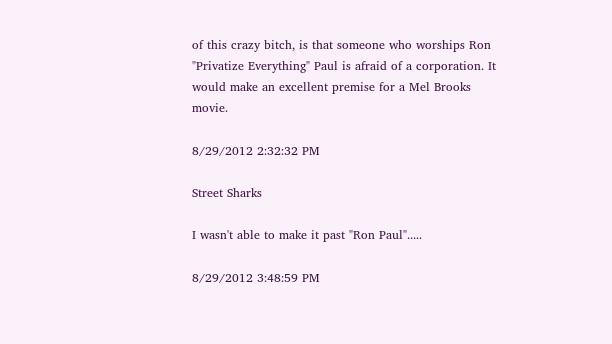of this crazy bitch, is that someone who worships Ron "Privatize Everything" Paul is afraid of a corporation. It would make an excellent premise for a Mel Brooks movie.

8/29/2012 2:32:32 PM

Street Sharks

I wasn't able to make it past "Ron Paul".....

8/29/2012 3:48:59 PM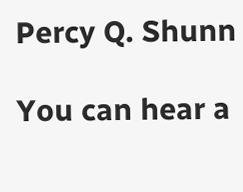Percy Q. Shunn

You can hear a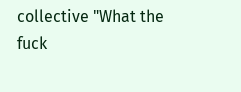collective "What the fuck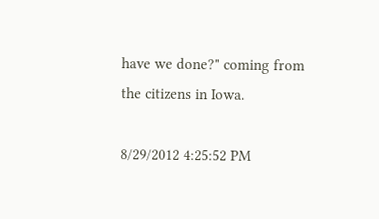have we done?" coming from the citizens in Iowa.

8/29/2012 4:25:52 PM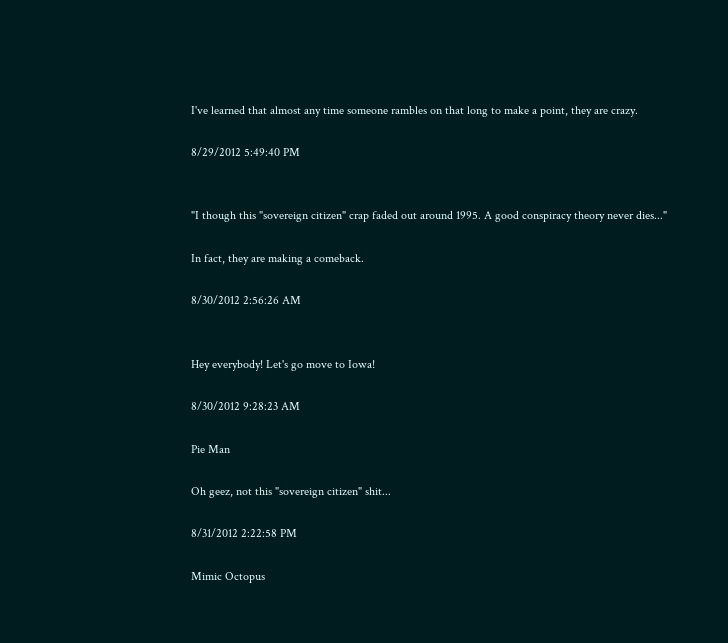I've learned that almost any time someone rambles on that long to make a point, they are crazy.

8/29/2012 5:49:40 PM


"I though this "sovereign citizen" crap faded out around 1995. A good conspiracy theory never dies..."

In fact, they are making a comeback.

8/30/2012 2:56:26 AM


Hey everybody! Let's go move to Iowa!

8/30/2012 9:28:23 AM

Pie Man

Oh geez, not this "sovereign citizen" shit...

8/31/2012 2:22:58 PM

Mimic Octopus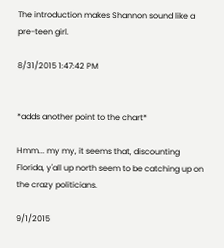The introduction makes Shannon sound like a pre-teen girl.

8/31/2015 1:47:42 PM


*adds another point to the chart*

Hmm... my my, it seems that, discounting Florida, y'all up north seem to be catching up on the crazy politicians.

9/1/2015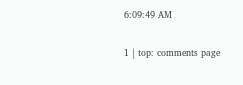6:09:49 AM

1 | top: comments page